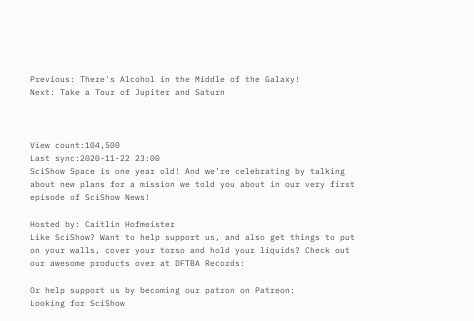Previous: There's Alcohol in the Middle of the Galaxy!
Next: Take a Tour of Jupiter and Saturn



View count:104,500
Last sync:2020-11-22 23:00
SciShow Space is one year old! And we’re celebrating by talking about new plans for a mission we told you about in our very first episode of SciShow News!

Hosted by: Caitlin Hofmeister
Like SciShow? Want to help support us, and also get things to put on your walls, cover your torso and hold your liquids? Check out our awesome products over at DFTBA Records:

Or help support us by becoming our patron on Patreon:
Looking for SciShow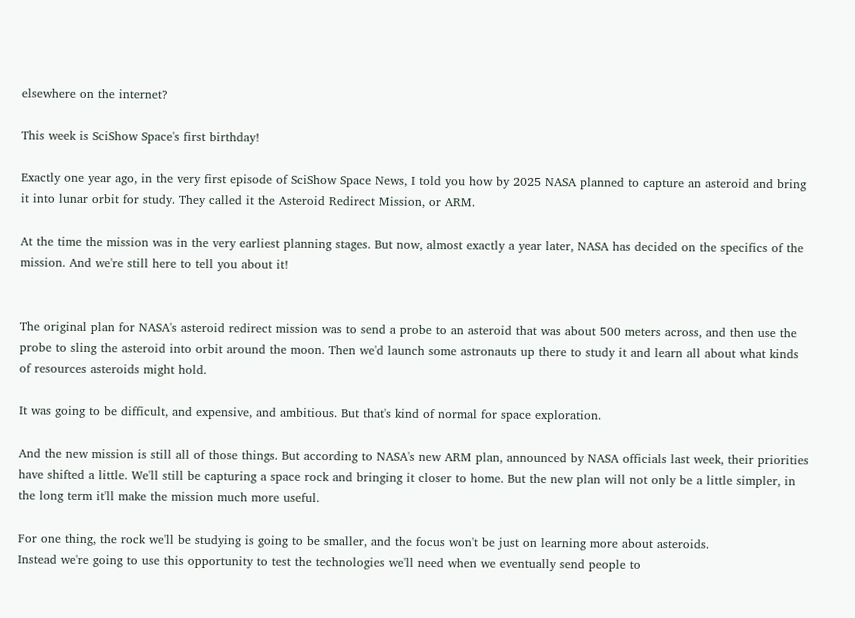elsewhere on the internet?

This week is SciShow Space's first birthday!

Exactly one year ago, in the very first episode of SciShow Space News, I told you how by 2025 NASA planned to capture an asteroid and bring it into lunar orbit for study. They called it the Asteroid Redirect Mission, or ARM.

At the time the mission was in the very earliest planning stages. But now, almost exactly a year later, NASA has decided on the specifics of the mission. And we're still here to tell you about it!


The original plan for NASA's asteroid redirect mission was to send a probe to an asteroid that was about 500 meters across, and then use the probe to sling the asteroid into orbit around the moon. Then we'd launch some astronauts up there to study it and learn all about what kinds of resources asteroids might hold.

It was going to be difficult, and expensive, and ambitious. But that's kind of normal for space exploration.

And the new mission is still all of those things. But according to NASA's new ARM plan, announced by NASA officials last week, their priorities have shifted a little. We'll still be capturing a space rock and bringing it closer to home. But the new plan will not only be a little simpler, in the long term it'll make the mission much more useful.

For one thing, the rock we'll be studying is going to be smaller, and the focus won't be just on learning more about asteroids.
Instead we're going to use this opportunity to test the technologies we'll need when we eventually send people to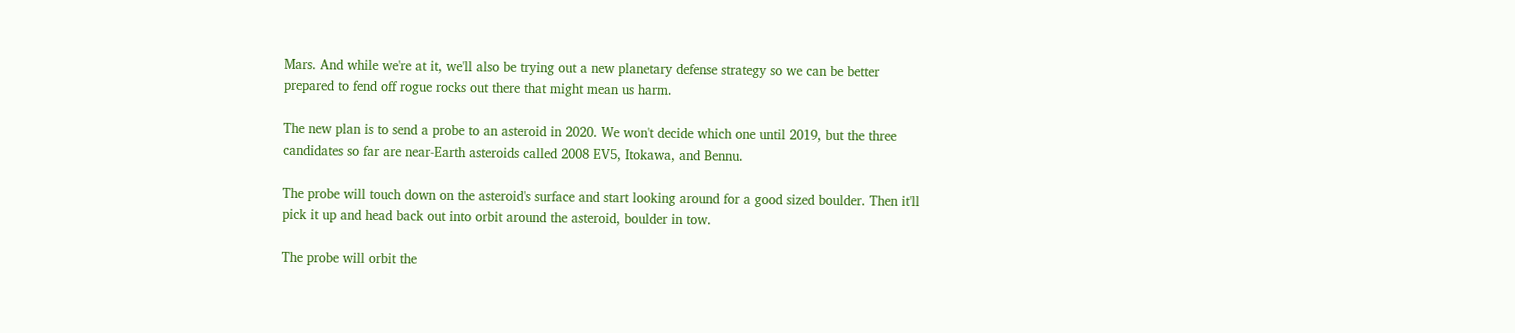Mars. And while we're at it, we'll also be trying out a new planetary defense strategy so we can be better prepared to fend off rogue rocks out there that might mean us harm.

The new plan is to send a probe to an asteroid in 2020. We won't decide which one until 2019, but the three candidates so far are near-Earth asteroids called 2008 EV5, Itokawa, and Bennu.

The probe will touch down on the asteroid's surface and start looking around for a good sized boulder. Then it'll pick it up and head back out into orbit around the asteroid, boulder in tow.

The probe will orbit the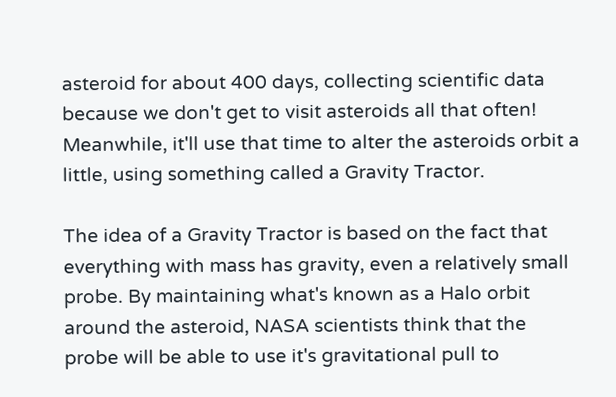asteroid for about 400 days, collecting scientific data because we don't get to visit asteroids all that often! Meanwhile, it'll use that time to alter the asteroids orbit a little, using something called a Gravity Tractor.

The idea of a Gravity Tractor is based on the fact that everything with mass has gravity, even a relatively small probe. By maintaining what's known as a Halo orbit around the asteroid, NASA scientists think that the probe will be able to use it's gravitational pull to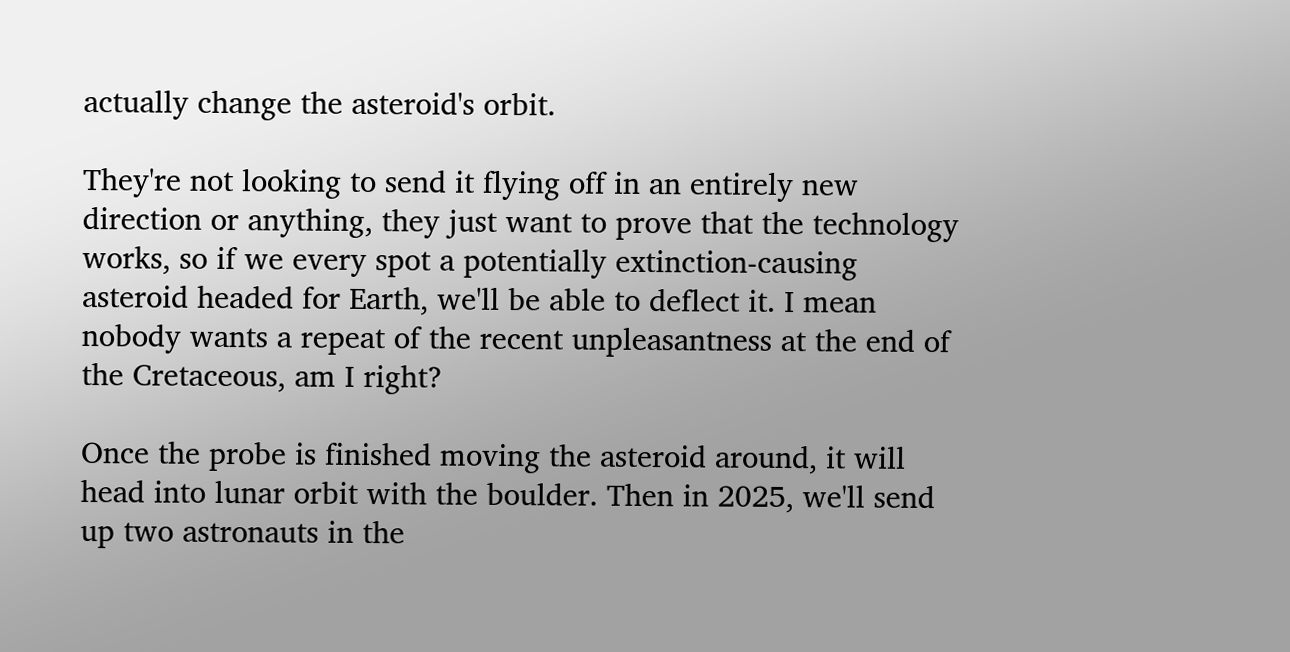actually change the asteroid's orbit.

They're not looking to send it flying off in an entirely new direction or anything, they just want to prove that the technology works, so if we every spot a potentially extinction-causing asteroid headed for Earth, we'll be able to deflect it. I mean nobody wants a repeat of the recent unpleasantness at the end of the Cretaceous, am I right?

Once the probe is finished moving the asteroid around, it will head into lunar orbit with the boulder. Then in 2025, we'll send up two astronauts in the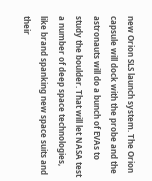new Orion SLS launch system. The Orion capsule will dock with the probe and the astronauts will do a bunch of EVAs to study the boulder. That will let NASA test a number of deep space technologies, like brand spanking new space suits and their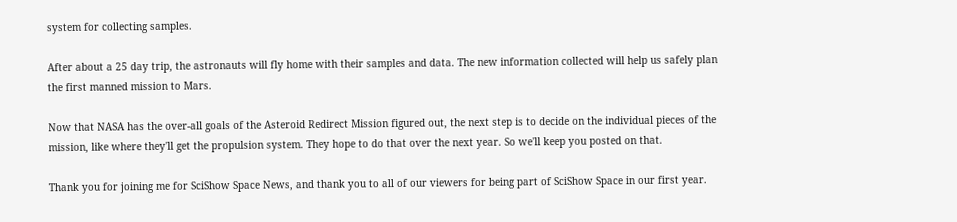system for collecting samples.

After about a 25 day trip, the astronauts will fly home with their samples and data. The new information collected will help us safely plan the first manned mission to Mars.

Now that NASA has the over-all goals of the Asteroid Redirect Mission figured out, the next step is to decide on the individual pieces of the mission, like where they'll get the propulsion system. They hope to do that over the next year. So we'll keep you posted on that.

Thank you for joining me for SciShow Space News, and thank you to all of our viewers for being part of SciShow Space in our first year.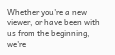Whether you're a new viewer, or have been with us from the beginning, we're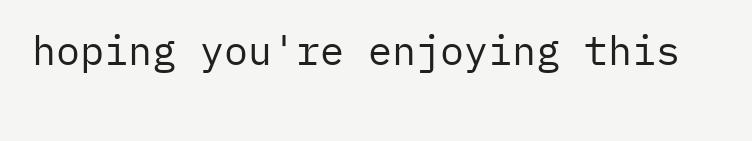hoping you're enjoying this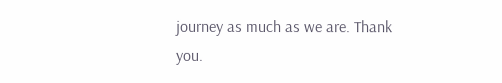journey as much as we are. Thank you.